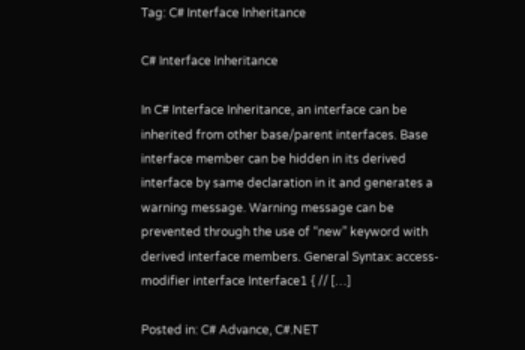Tag: C# Interface Inheritance

C# Interface Inheritance

In C# Interface Inheritance, an interface can be inherited from other base/parent interfaces. Base interface member can be hidden in its derived interface by same declaration in it and generates a warning message. Warning message can be prevented through the use of “new” keyword with derived interface members. General Syntax: access-modifier interface Interface1 { // […]

Posted in: C# Advance, C#.NET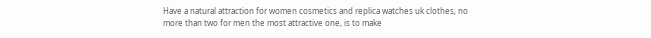Have a natural attraction for women cosmetics and replica watches uk clothes, no
more than two for men the most attractive one, is to make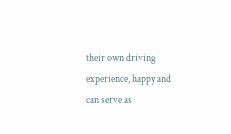their own driving experience, happy and can serve as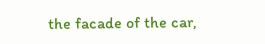the facade of the car,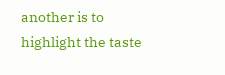another is to highlight the taste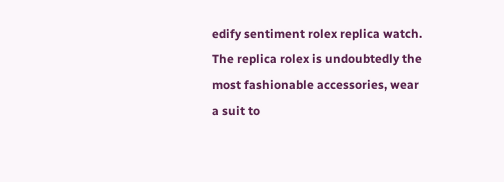edify sentiment rolex replica watch. The replica rolex is undoubtedly the most fashionable accessories, wear a suit to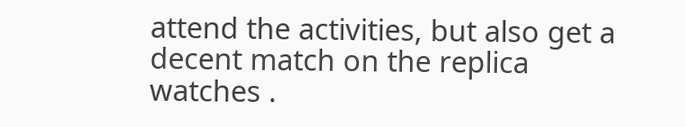attend the activities, but also get a decent match on the replica watches .